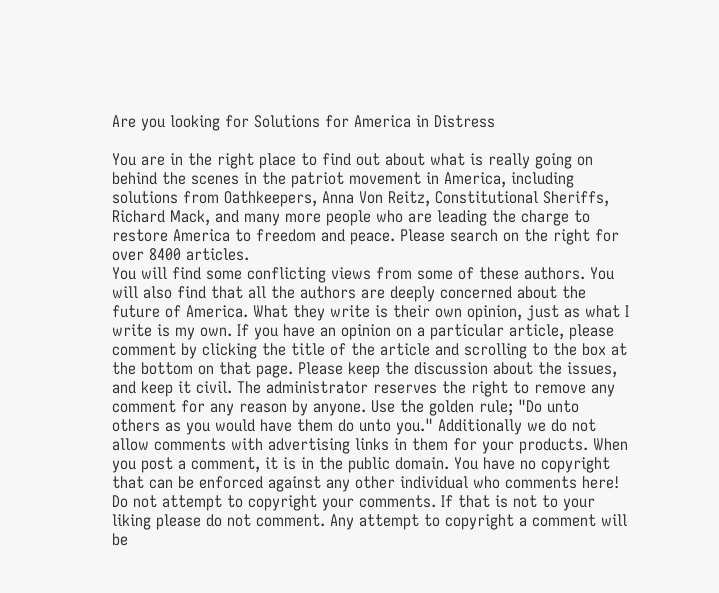Are you looking for Solutions for America in Distress

You are in the right place to find out about what is really going on behind the scenes in the patriot movement in America, including solutions from Oathkeepers, Anna Von Reitz, Constitutional Sheriffs, Richard Mack, and many more people who are leading the charge to restore America to freedom and peace. Please search on the right for over 8400 articles.
You will find some conflicting views from some of these authors. You will also find that all the authors are deeply concerned about the future of America. What they write is their own opinion, just as what I write is my own. If you have an opinion on a particular article, please comment by clicking the title of the article and scrolling to the box at the bottom on that page. Please keep the discussion about the issues, and keep it civil. The administrator reserves the right to remove any comment for any reason by anyone. Use the golden rule; "Do unto others as you would have them do unto you." Additionally we do not allow comments with advertising links in them for your products. When you post a comment, it is in the public domain. You have no copyright that can be enforced against any other individual who comments here! Do not attempt to copyright your comments. If that is not to your liking please do not comment. Any attempt to copyright a comment will be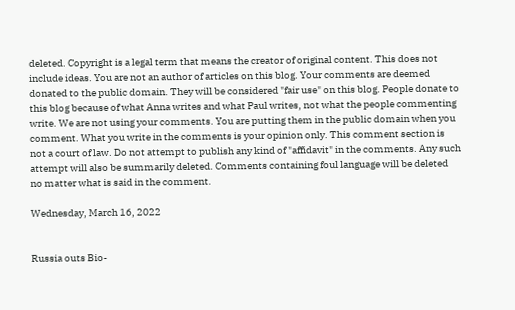deleted. Copyright is a legal term that means the creator of original content. This does not include ideas. You are not an author of articles on this blog. Your comments are deemed donated to the public domain. They will be considered "fair use" on this blog. People donate to this blog because of what Anna writes and what Paul writes, not what the people commenting write. We are not using your comments. You are putting them in the public domain when you comment. What you write in the comments is your opinion only. This comment section is not a court of law. Do not attempt to publish any kind of "affidavit" in the comments. Any such attempt will also be summarily deleted. Comments containing foul language will be deleted no matter what is said in the comment.

Wednesday, March 16, 2022


Russia outs Bio-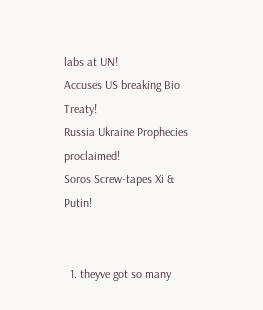labs at UN!
Accuses US breaking Bio Treaty!
Russia Ukraine Prophecies proclaimed!
Soros Screw-tapes Xi & Putin!


  1. theyve got so many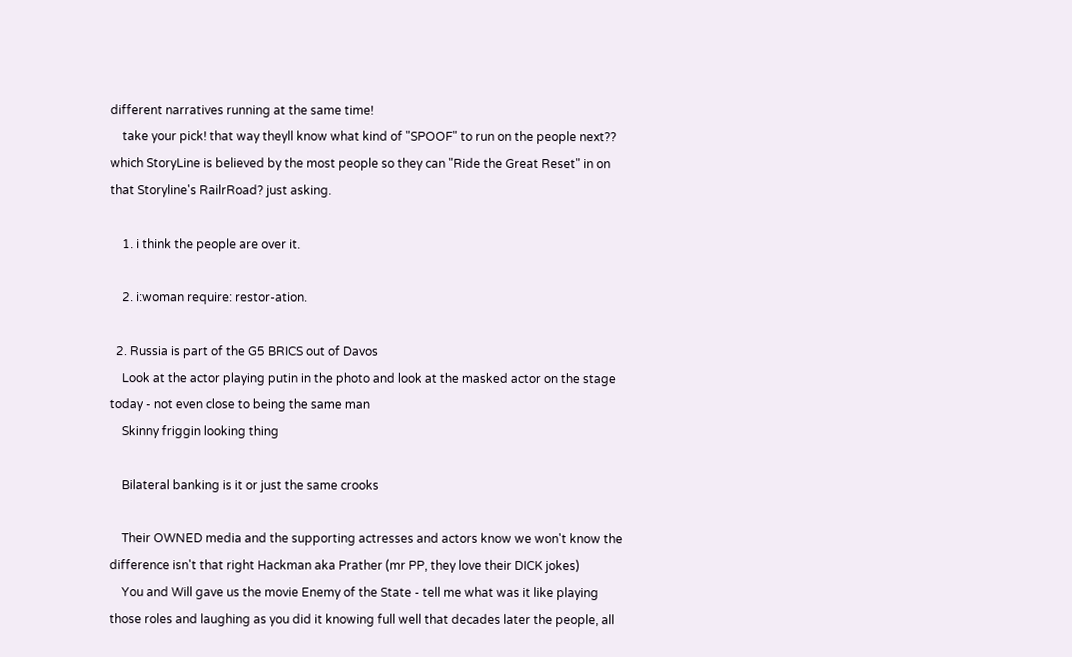different narratives running at the same time!
    take your pick! that way theyll know what kind of "SPOOF" to run on the people next?? which StoryLine is believed by the most people so they can "Ride the Great Reset" in on that Storyline's RailrRoad? just asking.

    1. i think the people are over it.

    2. i:woman require: restor-ation.

  2. Russia is part of the G5 BRICS out of Davos
    Look at the actor playing putin in the photo and look at the masked actor on the stage today - not even close to being the same man
    Skinny friggin looking thing

    Bilateral banking is it or just the same crooks

    Their OWNED media and the supporting actresses and actors know we won't know the difference isn't that right Hackman aka Prather (mr PP, they love their DICK jokes)
    You and Will gave us the movie Enemy of the State - tell me what was it like playing those roles and laughing as you did it knowing full well that decades later the people, all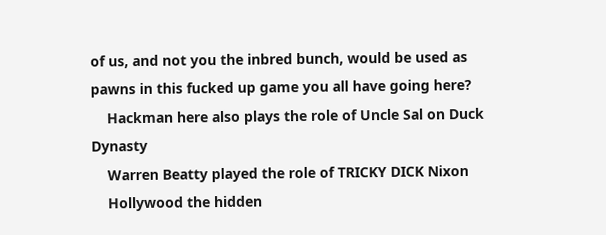of us, and not you the inbred bunch, would be used as pawns in this fucked up game you all have going here?
    Hackman here also plays the role of Uncle Sal on Duck Dynasty
    Warren Beatty played the role of TRICKY DICK Nixon
    Hollywood the hidden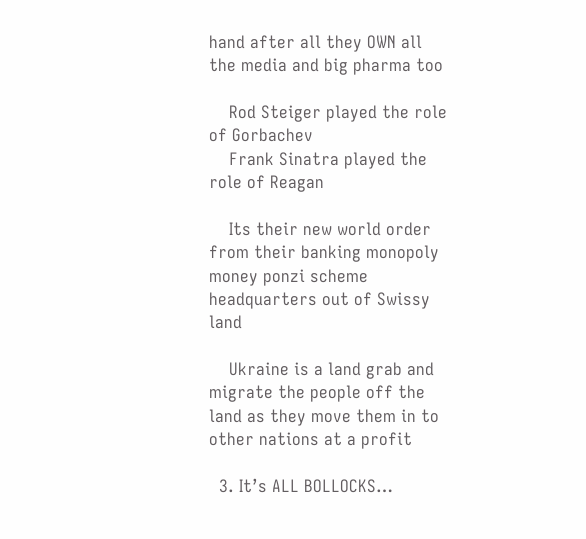hand after all they OWN all the media and big pharma too

    Rod Steiger played the role of Gorbachev
    Frank Sinatra played the role of Reagan

    Its their new world order from their banking monopoly money ponzi scheme headquarters out of Swissy land

    Ukraine is a land grab and migrate the people off the land as they move them in to other nations at a profit

  3. It’s ALL BOLLOCKS…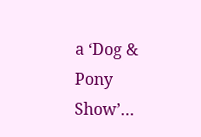a ‘Dog & Pony Show’…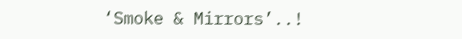‘Smoke & Mirrors’..!